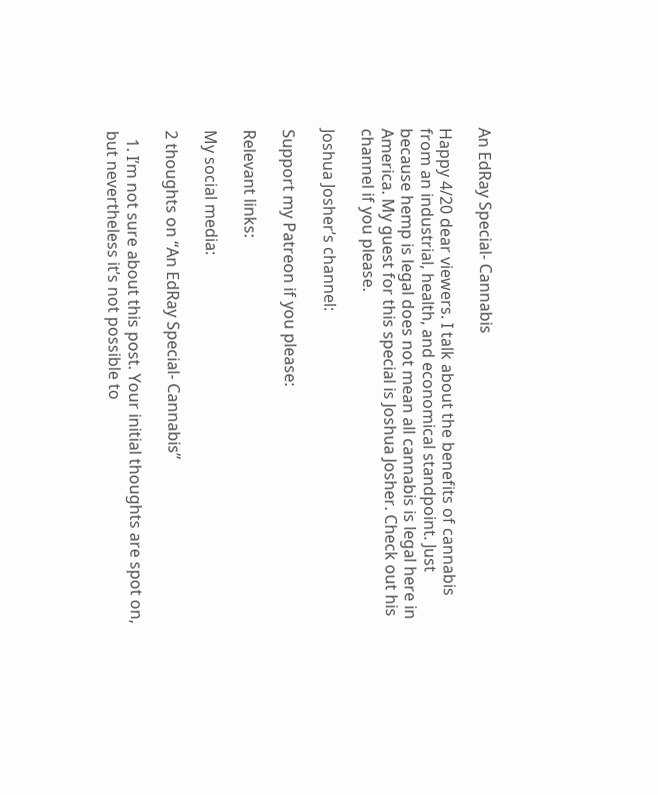An EdRay Special- Cannabis

Happy 4/20 dear viewers. I talk about the benefits of cannabis from an industrial, health, and economical standpoint. Just because hemp is legal does not mean all cannabis is legal here in America. My guest for this special is Joshua Josher. Check out his channel if you please.

Joshua Josher’s channel:

Support my Patreon if you please:

Relevant links:

My social media:

2 thoughts on “An EdRay Special- Cannabis”

  1. I’m not sure about this post. Your initial thoughts are spot on, but nevertheless it’s not possible to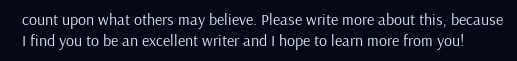count upon what others may believe. Please write more about this, because I find you to be an excellent writer and I hope to learn more from you!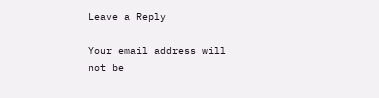Leave a Reply

Your email address will not be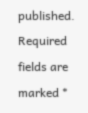published. Required fields are marked *